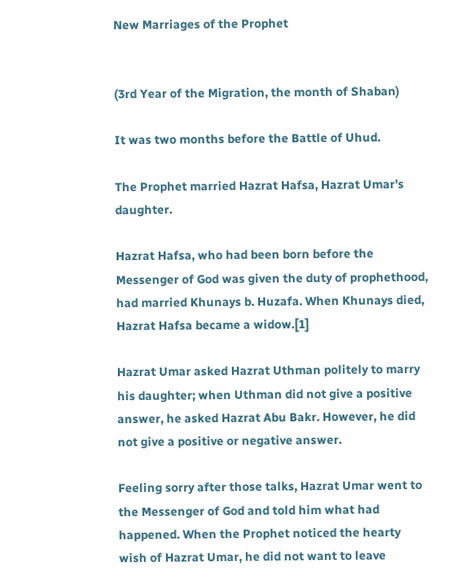New Marriages of the Prophet


(3rd Year of the Migration, the month of Shaban)

It was two months before the Battle of Uhud.

The Prophet married Hazrat Hafsa, Hazrat Umar’s daughter.

Hazrat Hafsa, who had been born before the Messenger of God was given the duty of prophethood, had married Khunays b. Huzafa. When Khunays died, Hazrat Hafsa became a widow.[1]

Hazrat Umar asked Hazrat Uthman politely to marry his daughter; when Uthman did not give a positive answer, he asked Hazrat Abu Bakr. However, he did not give a positive or negative answer.

Feeling sorry after those talks, Hazrat Umar went to the Messenger of God and told him what had happened. When the Prophet noticed the hearty wish of Hazrat Umar, he did not want to leave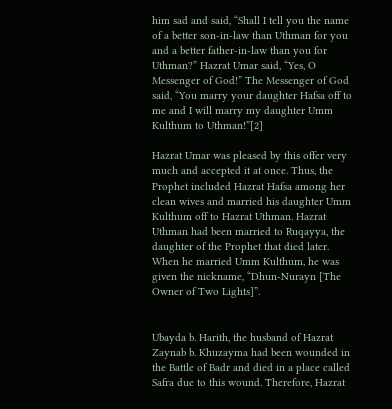him sad and said, “Shall I tell you the name of a better son-in-law than Uthman for you and a better father-in-law than you for Uthman?” Hazrat Umar said, “Yes, O Messenger of God!” The Messenger of God said, “You marry your daughter Hafsa off to me and I will marry my daughter Umm Kulthum to Uthman!”[2]

Hazrat Umar was pleased by this offer very much and accepted it at once. Thus, the Prophet included Hazrat Hafsa among her clean wives and married his daughter Umm Kulthum off to Hazrat Uthman. Hazrat Uthman had been married to Ruqayya, the daughter of the Prophet that died later. When he married Umm Kulthum, he was given the nickname, “Dhun-Nurayn [The Owner of Two Lights]”.


Ubayda b. Harith, the husband of Hazrat Zaynab b. Khuzayma had been wounded in the Battle of Badr and died in a place called Safra due to this wound. Therefore, Hazrat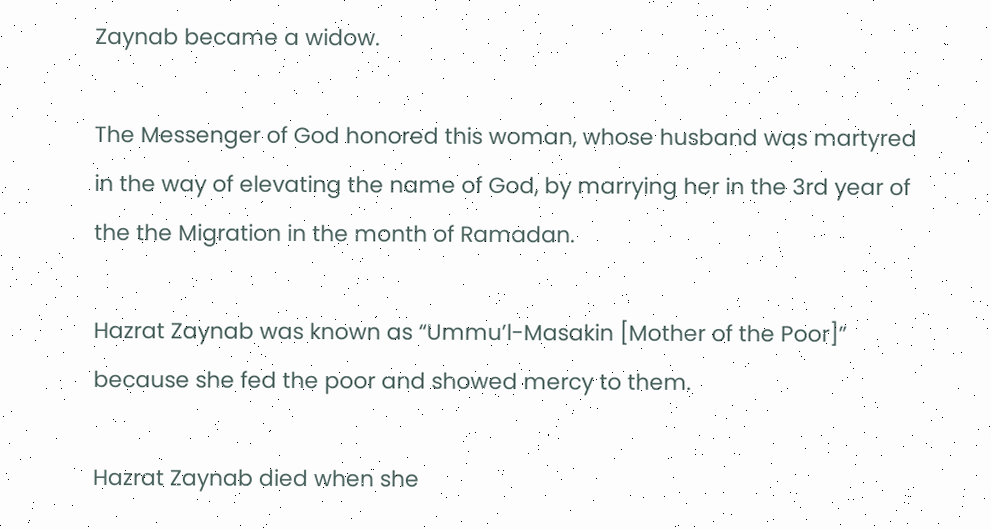Zaynab became a widow.

The Messenger of God honored this woman, whose husband was martyred in the way of elevating the name of God, by marrying her in the 3rd year of the the Migration in the month of Ramadan.

Hazrat Zaynab was known as “Ummu’l-Masakin [Mother of the Poor]” because she fed the poor and showed mercy to them.

Hazrat Zaynab died when she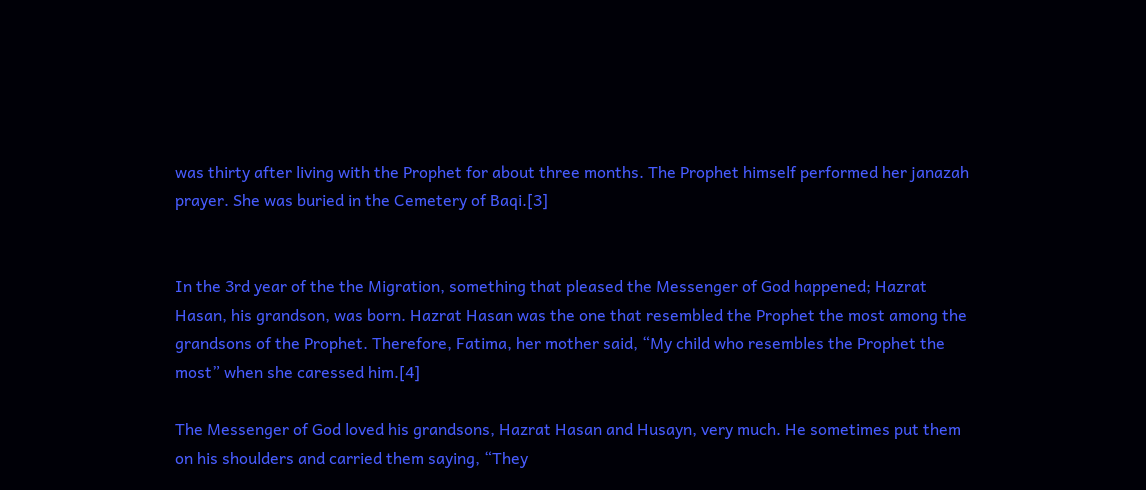was thirty after living with the Prophet for about three months. The Prophet himself performed her janazah prayer. She was buried in the Cemetery of Baqi.[3]


In the 3rd year of the the Migration, something that pleased the Messenger of God happened; Hazrat Hasan, his grandson, was born. Hazrat Hasan was the one that resembled the Prophet the most among the grandsons of the Prophet. Therefore, Fatima, her mother said, “My child who resembles the Prophet the most” when she caressed him.[4]

The Messenger of God loved his grandsons, Hazrat Hasan and Husayn, very much. He sometimes put them on his shoulders and carried them saying, “They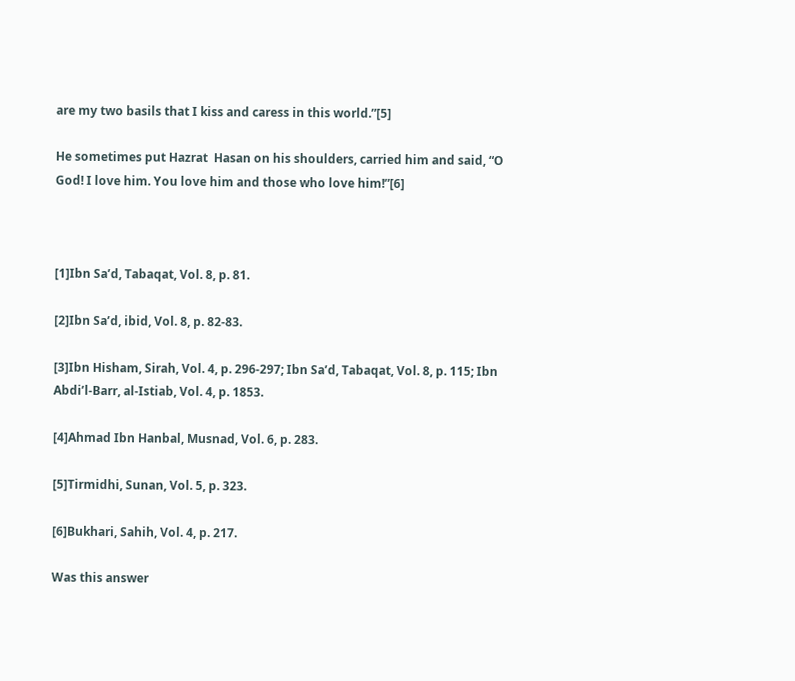are my two basils that I kiss and caress in this world.”[5]

He sometimes put Hazrat  Hasan on his shoulders, carried him and said, “O God! I love him. You love him and those who love him!”[6]



[1]Ibn Sa’d, Tabaqat, Vol. 8, p. 81.

[2]Ibn Sa’d, ibid, Vol. 8, p. 82-83.

[3]Ibn Hisham, Sirah, Vol. 4, p. 296-297; Ibn Sa’d, Tabaqat, Vol. 8, p. 115; Ibn Abdi’l-Barr, al-Istiab, Vol. 4, p. 1853.

[4]Ahmad Ibn Hanbal, Musnad, Vol. 6, p. 283.

[5]Tirmidhi, Sunan, Vol. 5, p. 323.

[6]Bukhari, Sahih, Vol. 4, p. 217.

Was this answer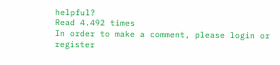helpful?
Read 4.492 times
In order to make a comment, please login or register